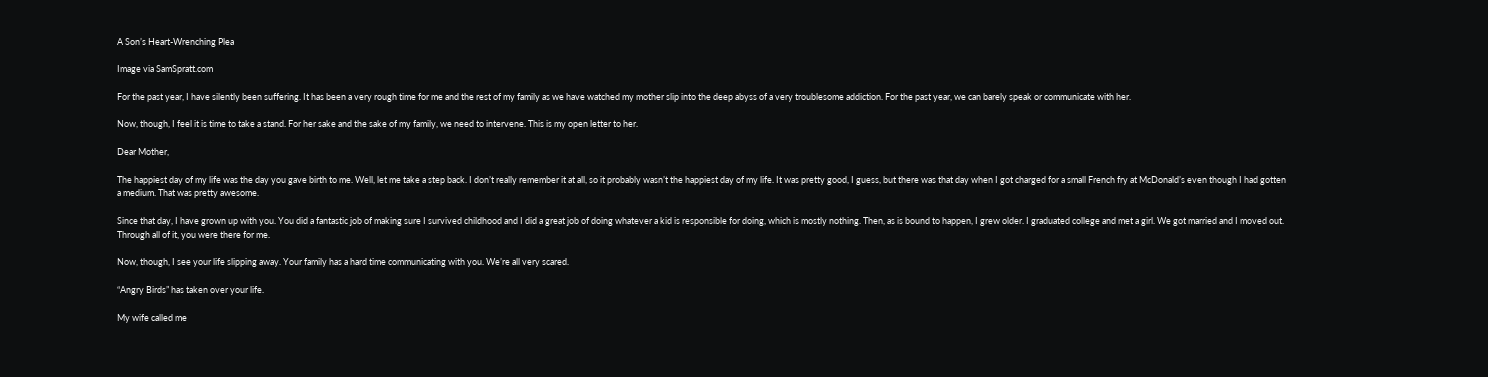A Son’s Heart-Wrenching Plea

Image via SamSpratt.com

For the past year, I have silently been suffering. It has been a very rough time for me and the rest of my family as we have watched my mother slip into the deep abyss of a very troublesome addiction. For the past year, we can barely speak or communicate with her.

Now, though, I feel it is time to take a stand. For her sake and the sake of my family, we need to intervene. This is my open letter to her.

Dear Mother,

The happiest day of my life was the day you gave birth to me. Well, let me take a step back. I don’t really remember it at all, so it probably wasn’t the happiest day of my life. It was pretty good, I guess, but there was that day when I got charged for a small French fry at McDonald’s even though I had gotten a medium. That was pretty awesome.

Since that day, I have grown up with you. You did a fantastic job of making sure I survived childhood and I did a great job of doing whatever a kid is responsible for doing, which is mostly nothing. Then, as is bound to happen, I grew older. I graduated college and met a girl. We got married and I moved out. Through all of it, you were there for me.

Now, though, I see your life slipping away. Your family has a hard time communicating with you. We’re all very scared.

“Angry Birds” has taken over your life.

My wife called me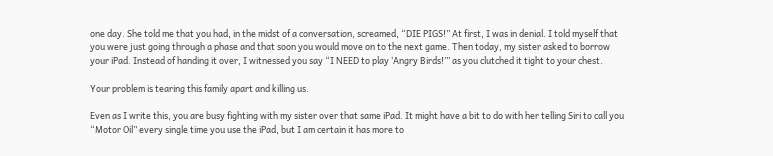one day. She told me that you had, in the midst of a conversation, screamed, “DIE PIGS!” At first, I was in denial. I told myself that you were just going through a phase and that soon you would move on to the next game. Then today, my sister asked to borrow your iPad. Instead of handing it over, I witnessed you say “I NEED to play ‘Angry Birds!’” as you clutched it tight to your chest.

Your problem is tearing this family apart and killing us.

Even as I write this, you are busy fighting with my sister over that same iPad. It might have a bit to do with her telling Siri to call you “Motor Oil” every single time you use the iPad, but I am certain it has more to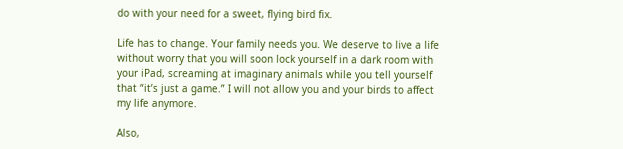do with your need for a sweet, flying bird fix.

Life has to change. Your family needs you. We deserve to live a life without worry that you will soon lock yourself in a dark room with your iPad, screaming at imaginary animals while you tell yourself that “it’s just a game.” I will not allow you and your birds to affect my life anymore.

Also,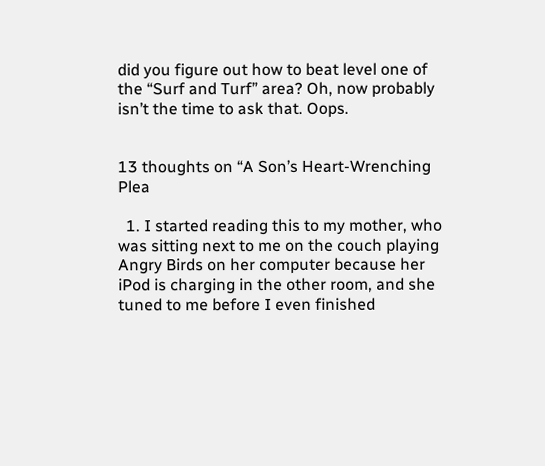did you figure out how to beat level one of the “Surf and Turf” area? Oh, now probably isn’t the time to ask that. Oops.


13 thoughts on “A Son’s Heart-Wrenching Plea

  1. I started reading this to my mother, who was sitting next to me on the couch playing Angry Birds on her computer because her iPod is charging in the other room, and she tuned to me before I even finished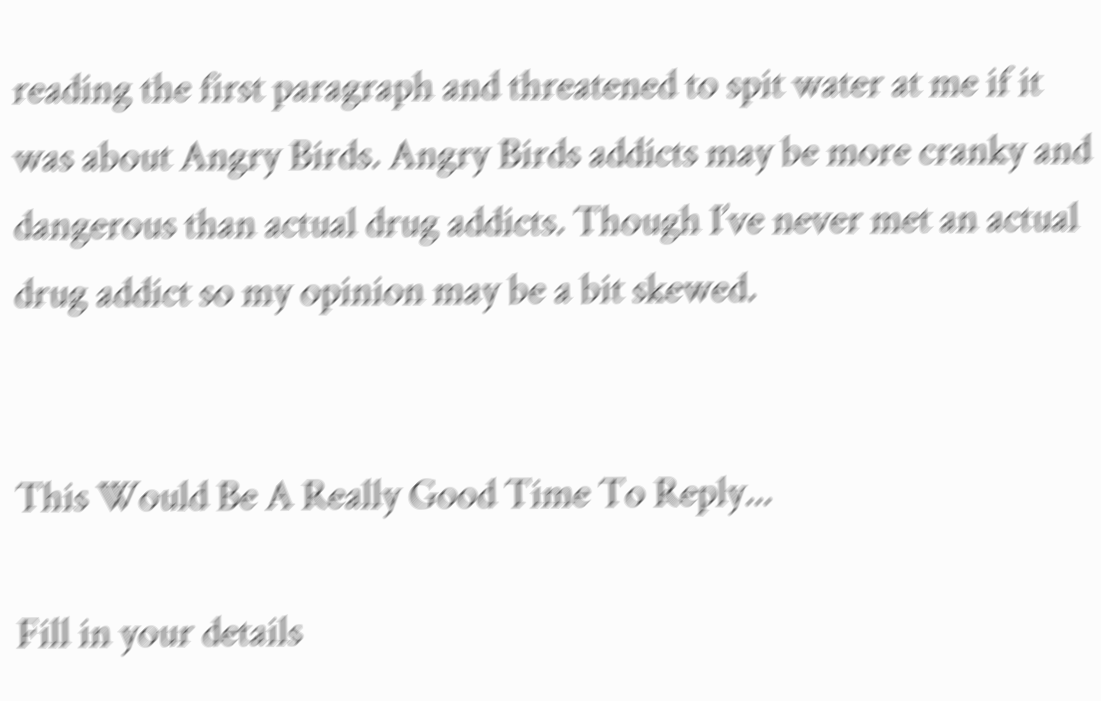reading the first paragraph and threatened to spit water at me if it was about Angry Birds. Angry Birds addicts may be more cranky and dangerous than actual drug addicts. Though I’ve never met an actual drug addict so my opinion may be a bit skewed.


This Would Be A Really Good Time To Reply...

Fill in your details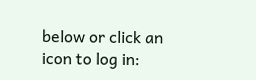below or click an icon to log in: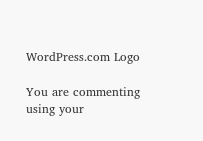WordPress.com Logo

You are commenting using your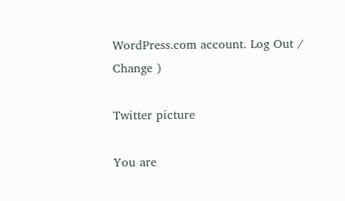WordPress.com account. Log Out /  Change )

Twitter picture

You are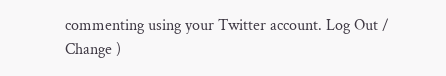commenting using your Twitter account. Log Out /  Change )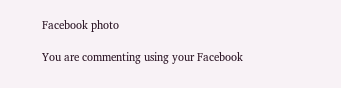Facebook photo

You are commenting using your Facebook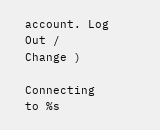account. Log Out /  Change )

Connecting to %s